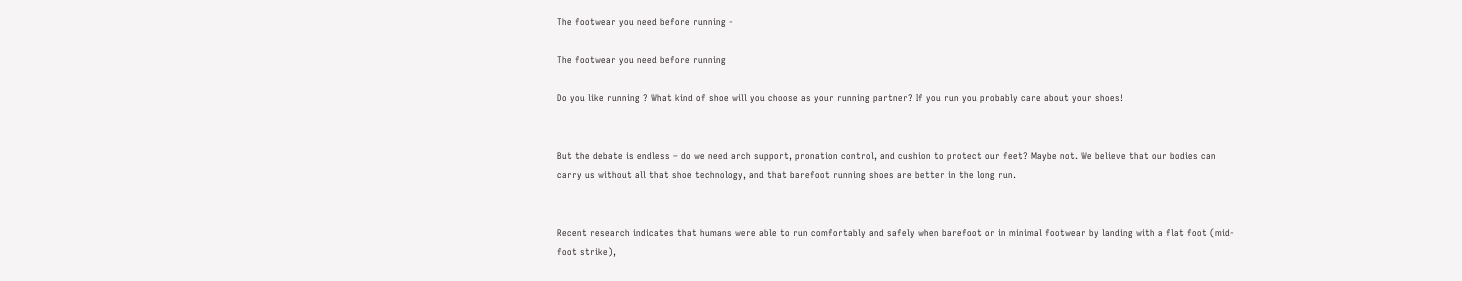The footwear you need before running -

The footwear you need before running

Do you like running ? What kind of shoe will you choose as your running partner? If you run you probably care about your shoes!


But the debate is endless – do we need arch support, pronation control, and cushion to protect our feet? Maybe not. We believe that our bodies can carry us without all that shoe technology, and that barefoot running shoes are better in the long run.


Recent research indicates that humans were able to run comfortably and safely when barefoot or in minimal footwear by landing with a flat foot (mid-foot strike),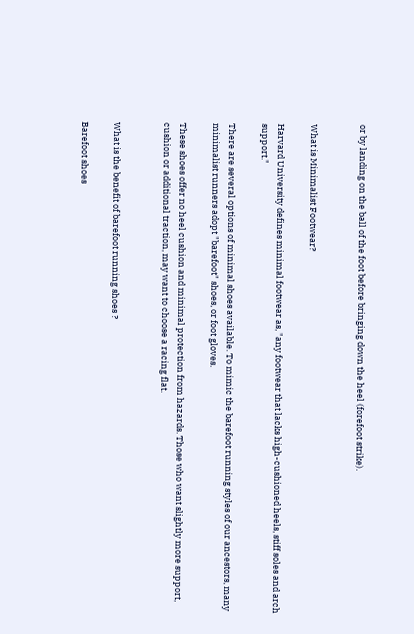or by landing on the ball of the foot before bringing down the heel (forefoot strike).


What is Minimalist Footwear?

Harvard University defines minimal footwear as, "any footwear that lacks high-cushioned heels, stiff soles and arch support."

There are several options of minimal shoes available. To mimic the barefoot running styles of our ancestors, many minimalist runners adopt "barefoot" shoes, or foot gloves.

These shoes offer no heel cushion and minimal protection from hazards. Those who want slightly more support, cushion or additional traction, may want to choose a racing flat.


What is the benefit of barefoot running shoes ?

Barefoot shoes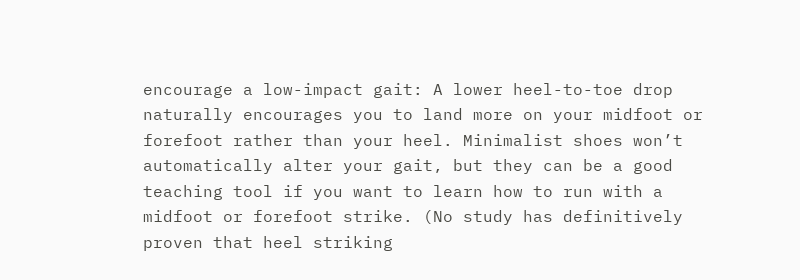encourage a low-impact gait: A lower heel-to-toe drop naturally encourages you to land more on your midfoot or forefoot rather than your heel. Minimalist shoes won’t automatically alter your gait, but they can be a good teaching tool if you want to learn how to run with a midfoot or forefoot strike. (No study has definitively proven that heel striking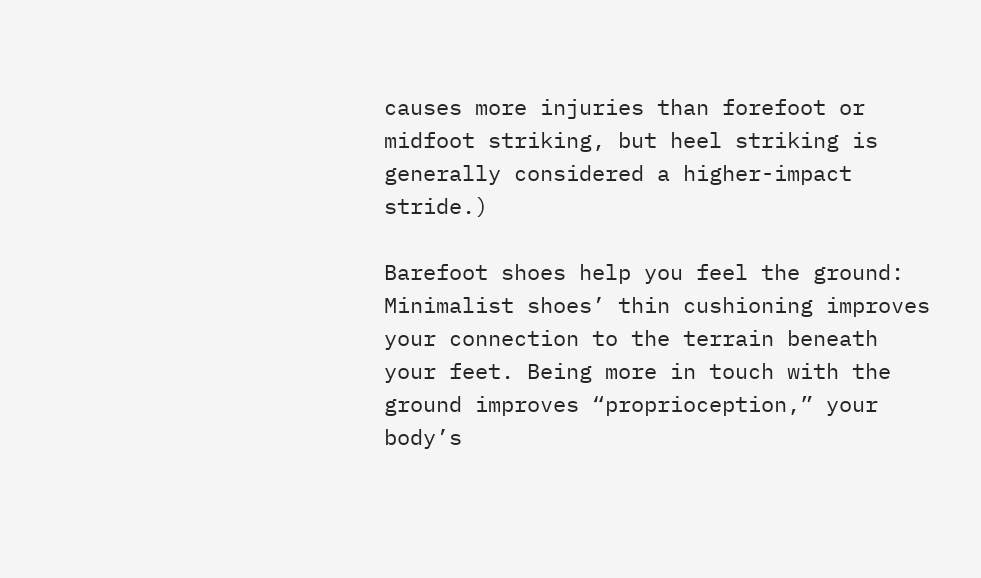causes more injuries than forefoot or midfoot striking, but heel striking is generally considered a higher-impact stride.)

Barefoot shoes help you feel the ground: Minimalist shoes’ thin cushioning improves your connection to the terrain beneath your feet. Being more in touch with the ground improves “proprioception,” your body’s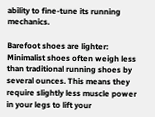ability to fine-tune its running mechanics.

Barefoot shoes are lighter: Minimalist shoes often weigh less than traditional running shoes by several ounces. This means they require slightly less muscle power in your legs to lift your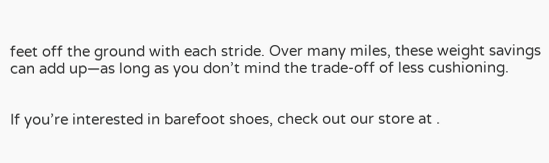feet off the ground with each stride. Over many miles, these weight savings can add up—as long as you don’t mind the trade-off of less cushioning.


If you’re interested in barefoot shoes, check out our store at .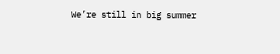We’re still in big summer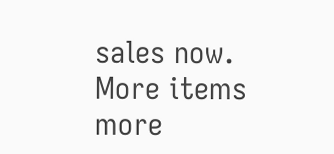sales now. More items more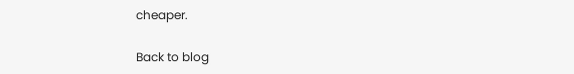cheaper.

Back to blog